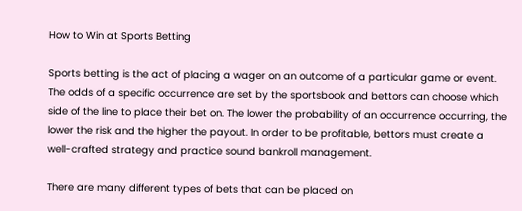How to Win at Sports Betting

Sports betting is the act of placing a wager on an outcome of a particular game or event. The odds of a specific occurrence are set by the sportsbook and bettors can choose which side of the line to place their bet on. The lower the probability of an occurrence occurring, the lower the risk and the higher the payout. In order to be profitable, bettors must create a well-crafted strategy and practice sound bankroll management.

There are many different types of bets that can be placed on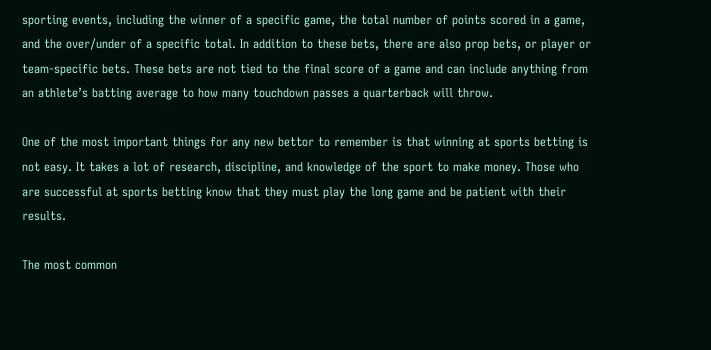sporting events, including the winner of a specific game, the total number of points scored in a game, and the over/under of a specific total. In addition to these bets, there are also prop bets, or player or team-specific bets. These bets are not tied to the final score of a game and can include anything from an athlete’s batting average to how many touchdown passes a quarterback will throw.

One of the most important things for any new bettor to remember is that winning at sports betting is not easy. It takes a lot of research, discipline, and knowledge of the sport to make money. Those who are successful at sports betting know that they must play the long game and be patient with their results.

The most common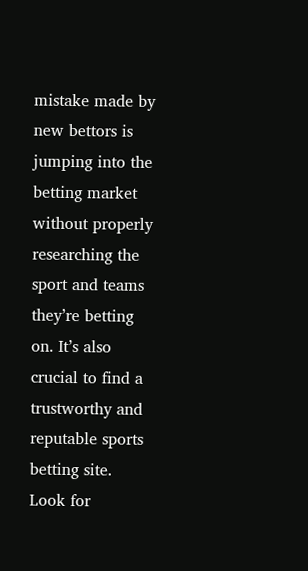mistake made by new bettors is jumping into the betting market without properly researching the sport and teams they’re betting on. It’s also crucial to find a trustworthy and reputable sports betting site. Look for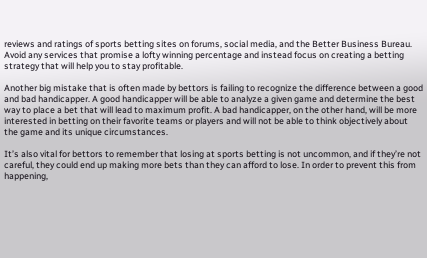reviews and ratings of sports betting sites on forums, social media, and the Better Business Bureau. Avoid any services that promise a lofty winning percentage and instead focus on creating a betting strategy that will help you to stay profitable.

Another big mistake that is often made by bettors is failing to recognize the difference between a good and bad handicapper. A good handicapper will be able to analyze a given game and determine the best way to place a bet that will lead to maximum profit. A bad handicapper, on the other hand, will be more interested in betting on their favorite teams or players and will not be able to think objectively about the game and its unique circumstances.

It’s also vital for bettors to remember that losing at sports betting is not uncommon, and if they’re not careful, they could end up making more bets than they can afford to lose. In order to prevent this from happening,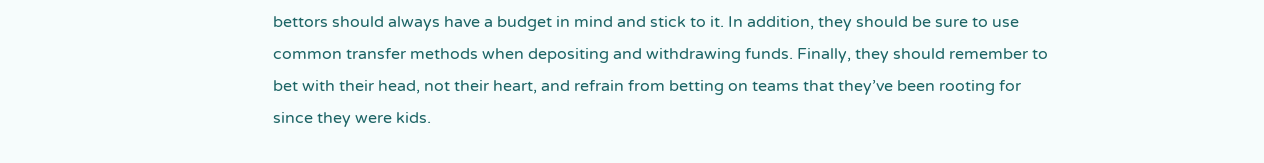bettors should always have a budget in mind and stick to it. In addition, they should be sure to use common transfer methods when depositing and withdrawing funds. Finally, they should remember to bet with their head, not their heart, and refrain from betting on teams that they’ve been rooting for since they were kids.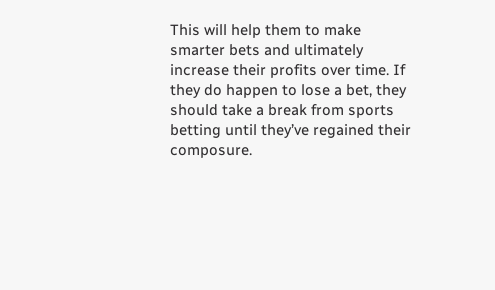This will help them to make smarter bets and ultimately increase their profits over time. If they do happen to lose a bet, they should take a break from sports betting until they’ve regained their composure.